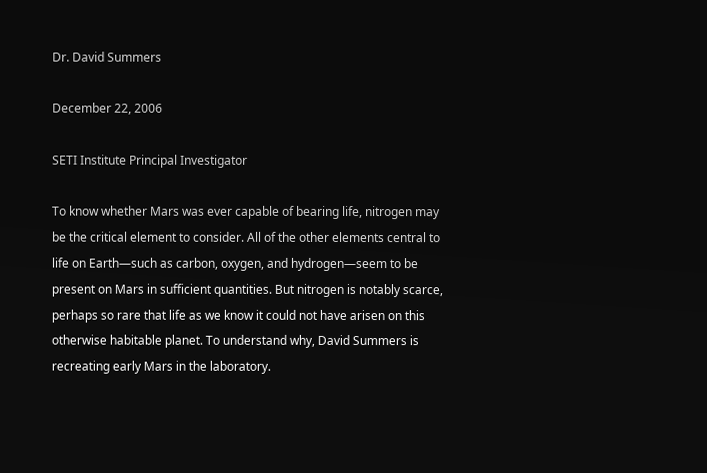Dr. David Summers

December 22, 2006

SETI Institute Principal Investigator

To know whether Mars was ever capable of bearing life, nitrogen may be the critical element to consider. All of the other elements central to life on Earth—such as carbon, oxygen, and hydrogen—seem to be present on Mars in sufficient quantities. But nitrogen is notably scarce, perhaps so rare that life as we know it could not have arisen on this otherwise habitable planet. To understand why, David Summers is recreating early Mars in the laboratory.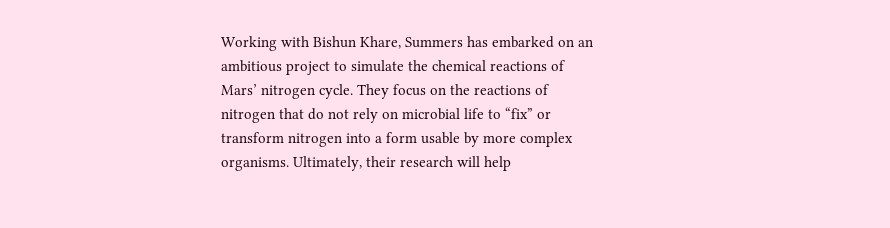Working with Bishun Khare, Summers has embarked on an ambitious project to simulate the chemical reactions of Mars’ nitrogen cycle. They focus on the reactions of nitrogen that do not rely on microbial life to “fix” or transform nitrogen into a form usable by more complex organisms. Ultimately, their research will help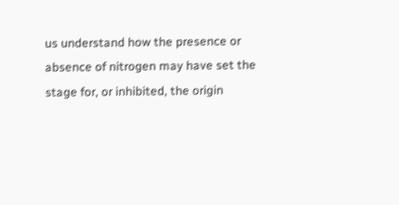us understand how the presence or absence of nitrogen may have set the stage for, or inhibited, the origin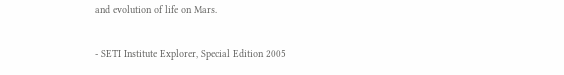and evolution of life on Mars.

- SETI Institute Explorer, Special Edition 2005